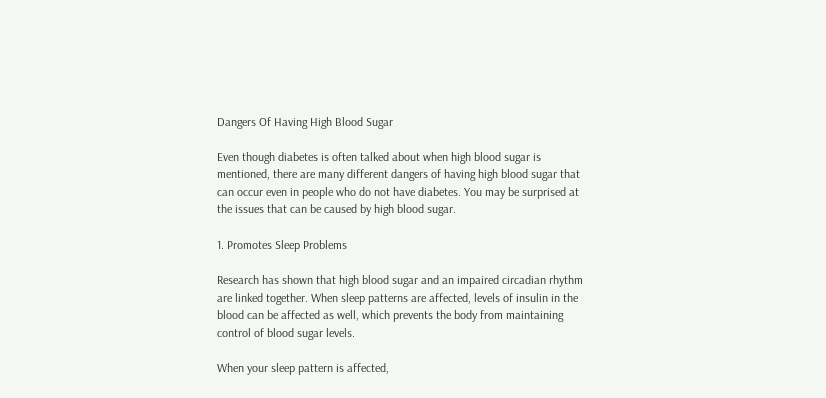Dangers Of Having High Blood Sugar

Even though diabetes is often talked about when high blood sugar is mentioned, there are many different dangers of having high blood sugar that can occur even in people who do not have diabetes. You may be surprised at the issues that can be caused by high blood sugar.

1. Promotes Sleep Problems

Research has shown that high blood sugar and an impaired circadian rhythm are linked together. When sleep patterns are affected, levels of insulin in the blood can be affected as well, which prevents the body from maintaining control of blood sugar levels.

When your sleep pattern is affected,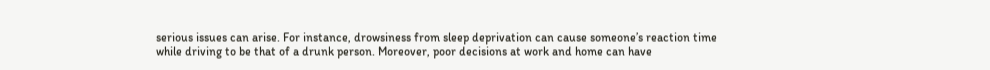serious issues can arise. For instance, drowsiness from sleep deprivation can cause someone’s reaction time while driving to be that of a drunk person. Moreover, poor decisions at work and home can have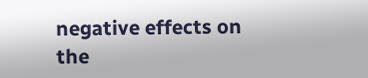negative effects on the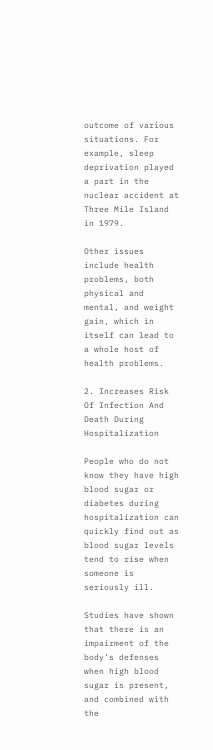outcome of various situations. For example, sleep deprivation played a part in the nuclear accident at Three Mile Island in 1979.

Other issues include health problems, both physical and mental, and weight gain, which in itself can lead to a whole host of health problems.

2. Increases Risk Of Infection And Death During Hospitalization

People who do not know they have high blood sugar or diabetes during hospitalization can quickly find out as blood sugar levels tend to rise when someone is seriously ill.

Studies have shown that there is an impairment of the body’s defenses when high blood sugar is present, and combined with the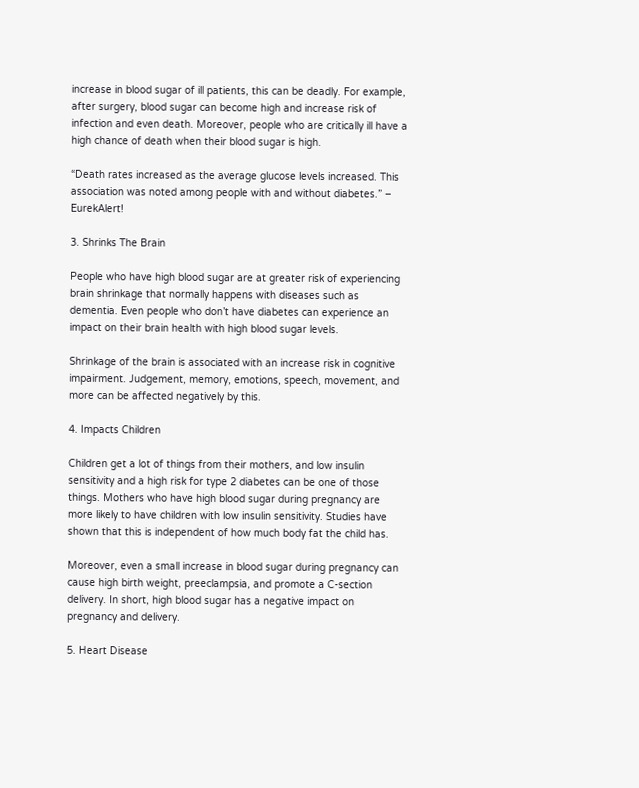increase in blood sugar of ill patients, this can be deadly. For example, after surgery, blood sugar can become high and increase risk of infection and even death. Moreover, people who are critically ill have a high chance of death when their blood sugar is high.

“Death rates increased as the average glucose levels increased. This association was noted among people with and without diabetes.” – EurekAlert!

3. Shrinks The Brain

People who have high blood sugar are at greater risk of experiencing brain shrinkage that normally happens with diseases such as dementia. Even people who don’t have diabetes can experience an impact on their brain health with high blood sugar levels.

Shrinkage of the brain is associated with an increase risk in cognitive impairment. Judgement, memory, emotions, speech, movement, and more can be affected negatively by this.

4. Impacts Children

Children get a lot of things from their mothers, and low insulin sensitivity and a high risk for type 2 diabetes can be one of those things. Mothers who have high blood sugar during pregnancy are more likely to have children with low insulin sensitivity. Studies have shown that this is independent of how much body fat the child has.

Moreover, even a small increase in blood sugar during pregnancy can cause high birth weight, preeclampsia, and promote a C-section delivery. In short, high blood sugar has a negative impact on pregnancy and delivery.

5. Heart Disease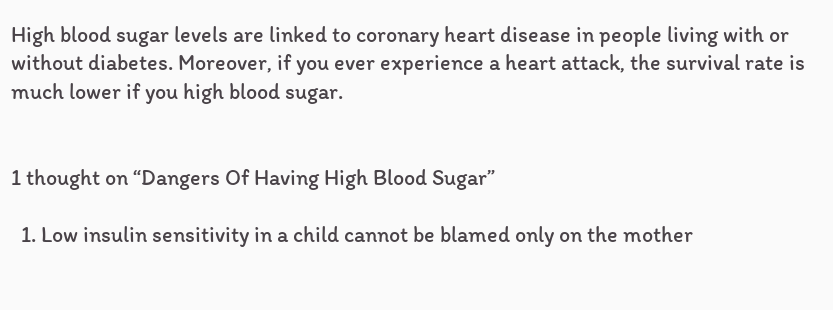High blood sugar levels are linked to coronary heart disease in people living with or without diabetes. Moreover, if you ever experience a heart attack, the survival rate is much lower if you high blood sugar.


1 thought on “Dangers Of Having High Blood Sugar”

  1. Low insulin sensitivity in a child cannot be blamed only on the mother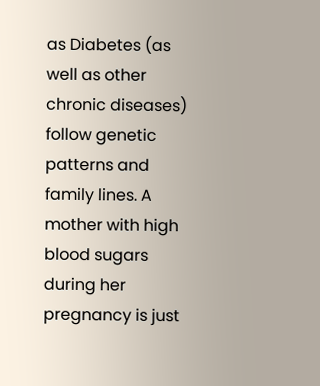as Diabetes (as well as other chronic diseases) follow genetic patterns and family lines. A mother with high blood sugars during her pregnancy is just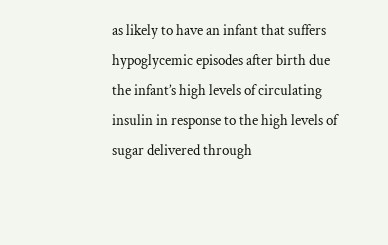as likely to have an infant that suffers hypoglycemic episodes after birth due the infant’s high levels of circulating insulin in response to the high levels of sugar delivered through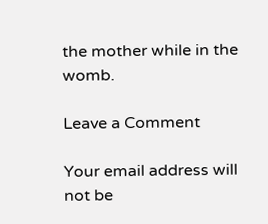the mother while in the womb.

Leave a Comment

Your email address will not be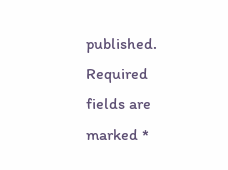published. Required fields are marked *